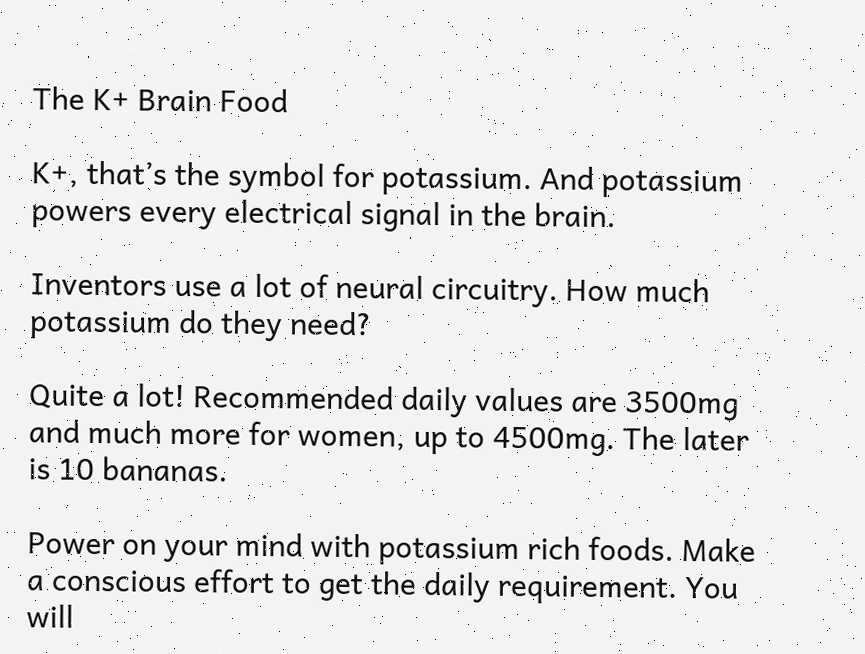The K+ Brain Food

K+, that’s the symbol for potassium. And potassium powers every electrical signal in the brain.

Inventors use a lot of neural circuitry. How much potassium do they need?

Quite a lot! Recommended daily values are 3500mg and much more for women, up to 4500mg. The later is 10 bananas.

Power on your mind with potassium rich foods. Make a conscious effort to get the daily requirement. You will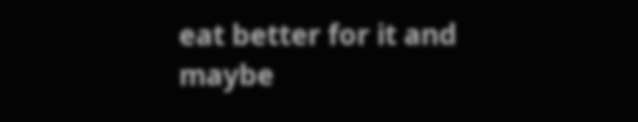eat better for it and maybe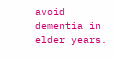avoid dementia in elder years.